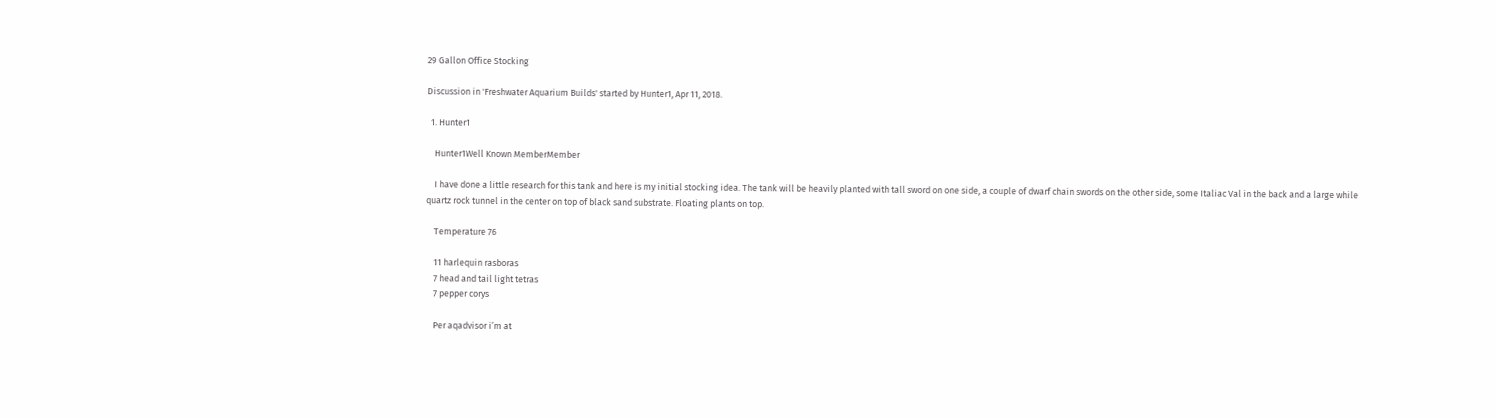29 Gallon Office Stocking

Discussion in 'Freshwater Aquarium Builds' started by Hunter1, Apr 11, 2018.

  1. Hunter1

    Hunter1Well Known MemberMember

    I have done a little research for this tank and here is my initial stocking idea. The tank will be heavily planted with tall sword on one side, a couple of dwarf chain swords on the other side, some Italiac Val in the back and a large while quartz rock tunnel in the center on top of black sand substrate. Floating plants on top.

    Temperature 76

    11 harlequin rasboras
    7 head and tail light tetras
    7 pepper corys

    Per aqadvisor i’m at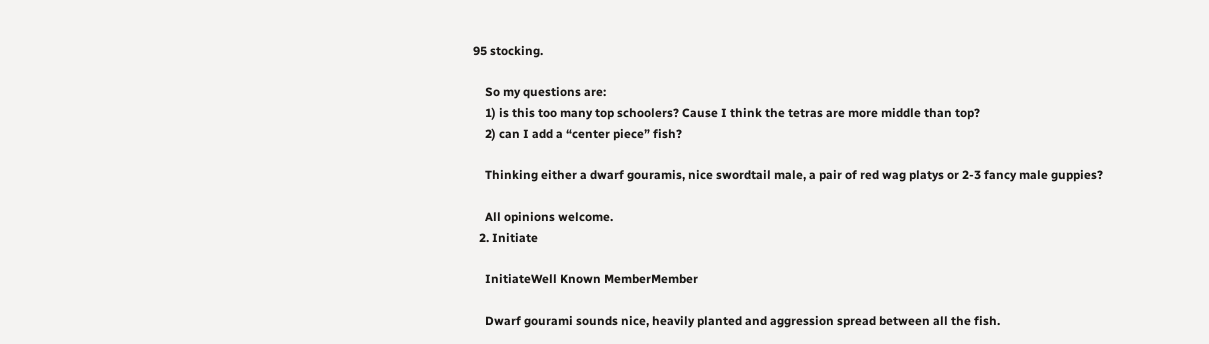95 stocking.

    So my questions are:
    1) is this too many top schoolers? Cause I think the tetras are more middle than top?
    2) can I add a “center piece” fish?

    Thinking either a dwarf gouramis, nice swordtail male, a pair of red wag platys or 2-3 fancy male guppies?

    All opinions welcome.
  2. Initiate

    InitiateWell Known MemberMember

    Dwarf gourami sounds nice, heavily planted and aggression spread between all the fish.